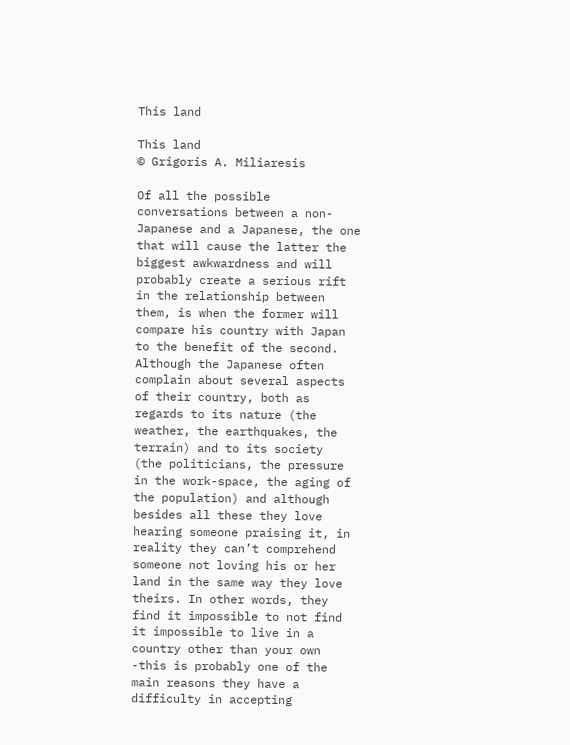This land

This land
© Grigoris A. Miliaresis

Of all the possible conversations between a non-Japanese and a Japanese, the one that will cause the latter the biggest awkwardness and will probably create a serious rift in the relationship between them, is when the former will compare his country with Japan to the benefit of the second. Although the Japanese often complain about several aspects of their country, both as regards to its nature (the weather, the earthquakes, the terrain) and to its society  (the politicians, the pressure in the work-space, the aging of the population) and although besides all these they love hearing someone praising it, in reality they can’t comprehend someone not loving his or her land in the same way they love theirs. In other words, they find it impossible to not find it impossible to live in a country other than your own -this is probably one of the main reasons they have a difficulty in accepting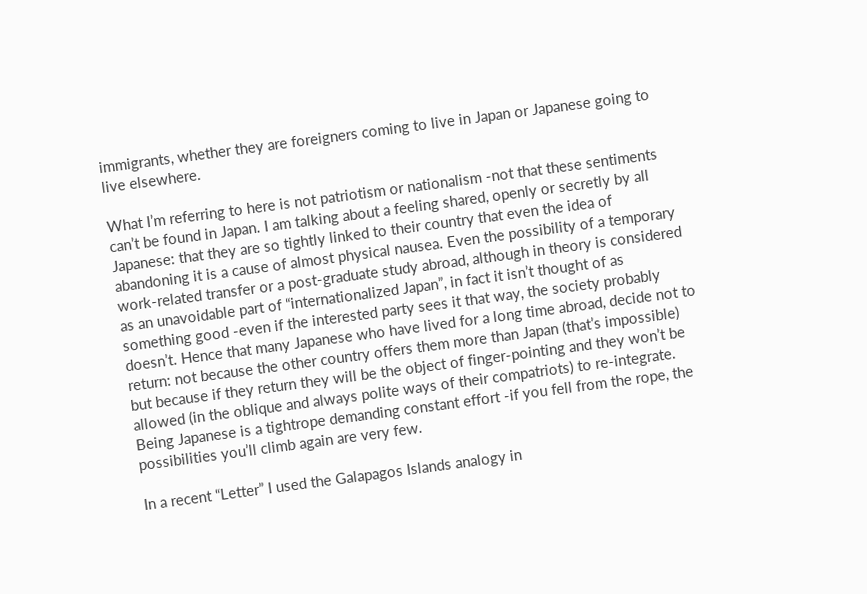immigrants, whether they are foreigners coming to live in Japan or Japanese going to live elsewhere.

What I’m referring to here is not patriotism or nationalism -not that these sentiments can’t be found in Japan. I am talking about a feeling shared, openly or secretly by all Japanese: that they are so tightly linked to their country that even the idea of abandoning it is a cause of almost physical nausea. Even the possibility of a temporary work-related transfer or a post-graduate study abroad, although in theory is considered as an unavoidable part of “internationalized Japan”, in fact it isn’t thought of as something good -even if the interested party sees it that way, the society probably doesn’t. Hence that many Japanese who have lived for a long time abroad, decide not to return: not because the other country offers them more than Japan (that’s impossible) but because if they return they will be the object of finger-pointing and they won’t be allowed (in the oblique and always polite ways of their compatriots) to re-integrate. Being Japanese is a tightrope demanding constant effort -if you fell from the rope, the possibilities you’ll climb again are very few.

In a recent “Letter” I used the Galapagos Islands analogy in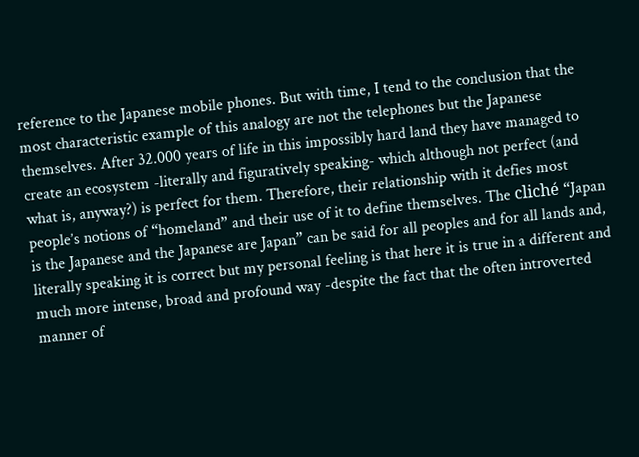reference to the Japanese mobile phones. But with time, I tend to the conclusion that the most characteristic example of this analogy are not the telephones but the Japanese themselves. After 32.000 years of life in this impossibly hard land they have managed to create an ecosystem -literally and figuratively speaking- which although not perfect (and what is, anyway?) is perfect for them. Therefore, their relationship with it defies most people’s notions of “homeland” and their use of it to define themselves. The cliché “Japan is the Japanese and the Japanese are Japan” can be said for all peoples and for all lands and, literally speaking it is correct but my personal feeling is that here it is true in a different and much more intense, broad and profound way -despite the fact that the often introverted manner of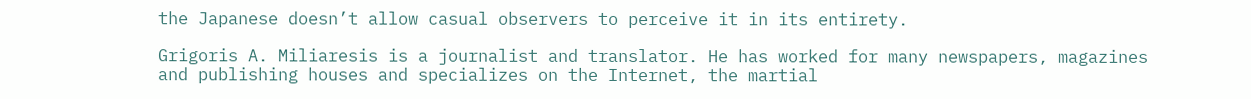the Japanese doesn’t allow casual observers to perceive it in its entirety.

Grigoris A. Miliaresis is a journalist and translator. He has worked for many newspapers, magazines and publishing houses and specializes on the Internet, the martial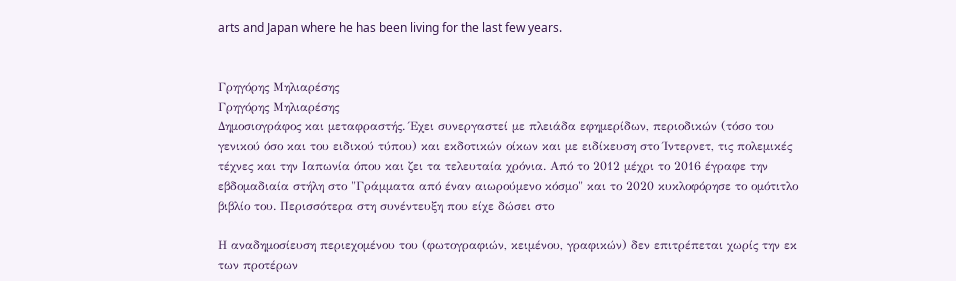arts and Japan where he has been living for the last few years.


Γρηγόρης Μηλιαρέσης
Γρηγόρης Μηλιαρέσης
Δημοσιογράφος και μεταφραστής. Έχει συνεργαστεί με πλειάδα εφημερίδων, περιοδικών (τόσο του γενικού όσο και του ειδικού τύπου) και εκδοτικών οίκων και με ειδίκευση στο Ίντερνετ, τις πολεμικές τέχνες και την Ιαπωνία όπου και ζει τα τελευταία χρόνια. Από το 2012 μέχρι το 2016 έγραφε την εβδομαδιαία στήλη στο "Γράμματα από έναν αιωρούμενο κόσμο" και το 2020 κυκλοφόρησε το ομότιτλο βιβλίο του. Περισσότερα στη συνέντευξη που είχε δώσει στο

Η αναδημοσίευση περιεχομένου του (φωτογραφιών, κειμένου, γραφικών) δεν επιτρέπεται χωρίς την εκ των προτέρων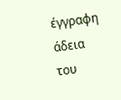έγγραφη άδεια του